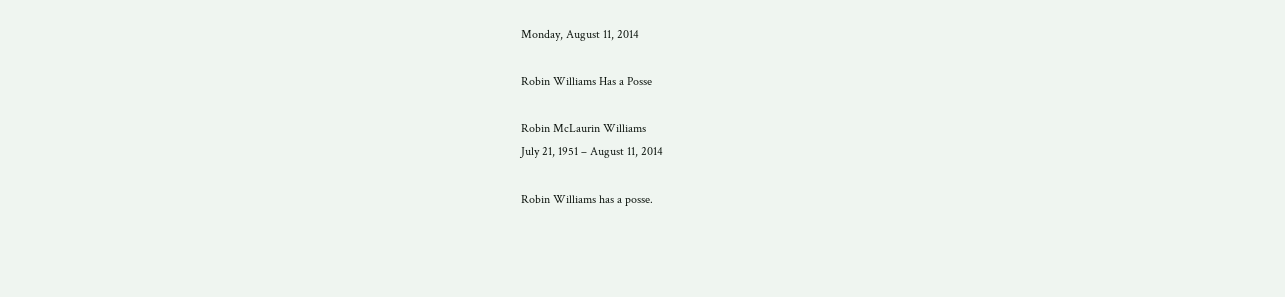Monday, August 11, 2014

Robin Williams Has a Posse

Robin McLaurin Williams
July 21, 1951 – August 11, 2014

Robin Williams has a posse.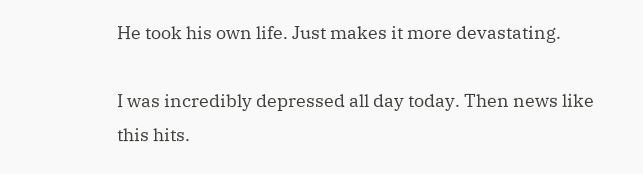He took his own life. Just makes it more devastating.

I was incredibly depressed all day today. Then news like this hits.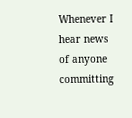Whenever I hear news of anyone committing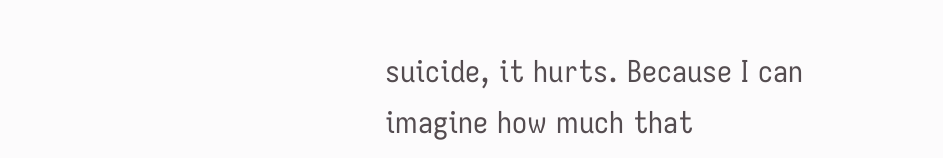suicide, it hurts. Because I can imagine how much that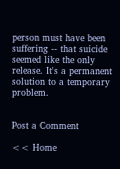person must have been suffering -- that suicide seemed like the only release. It's a permanent solution to a temporary problem.


Post a Comment

<< Home